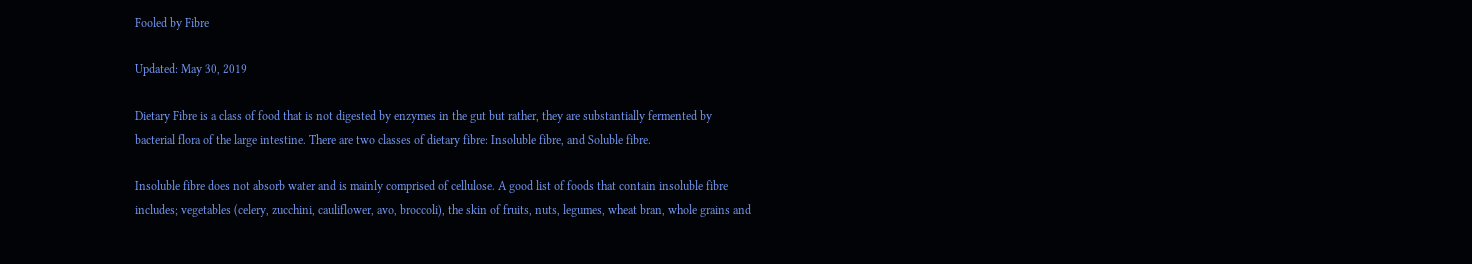Fooled by Fibre

Updated: May 30, 2019

Dietary Fibre is a class of food that is not digested by enzymes in the gut but rather, they are substantially fermented by bacterial flora of the large intestine. There are two classes of dietary fibre: Insoluble fibre, and Soluble fibre.

Insoluble fibre does not absorb water and is mainly comprised of cellulose. A good list of foods that contain insoluble fibre includes; vegetables (celery, zucchini, cauliflower, avo, broccoli), the skin of fruits, nuts, legumes, wheat bran, whole grains and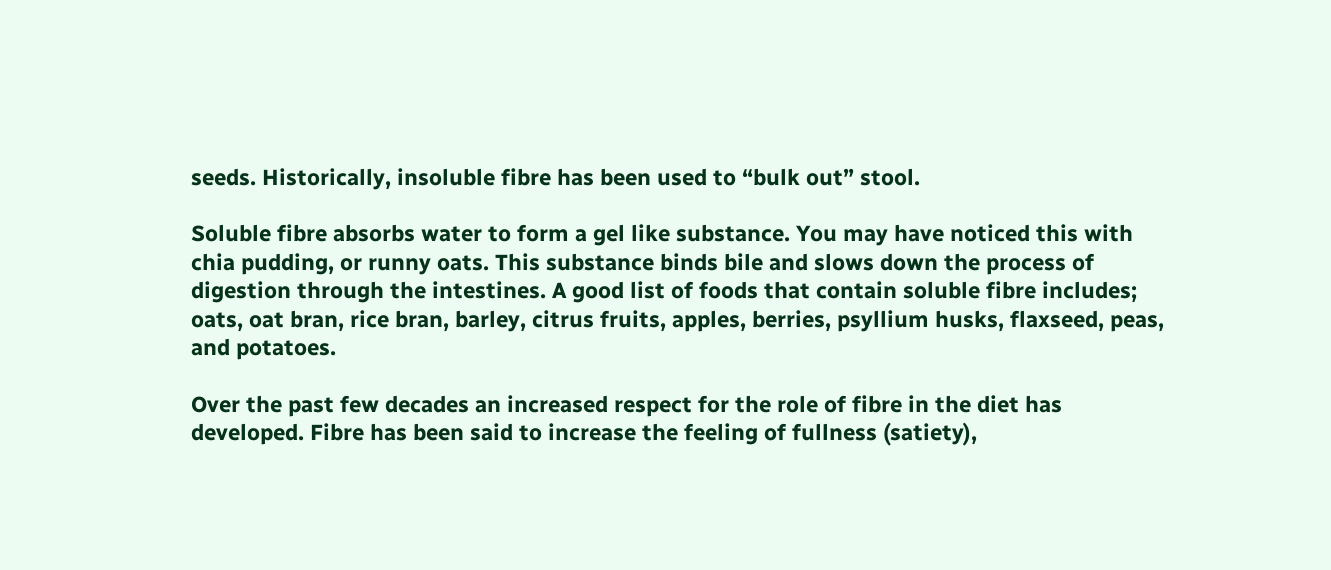seeds. Historically, insoluble fibre has been used to “bulk out” stool.

Soluble fibre absorbs water to form a gel like substance. You may have noticed this with chia pudding, or runny oats. This substance binds bile and slows down the process of digestion through the intestines. A good list of foods that contain soluble fibre includes; oats, oat bran, rice bran, barley, citrus fruits, apples, berries, psyllium husks, flaxseed, peas, and potatoes.

Over the past few decades an increased respect for the role of fibre in the diet has developed. Fibre has been said to increase the feeling of fullness (satiety),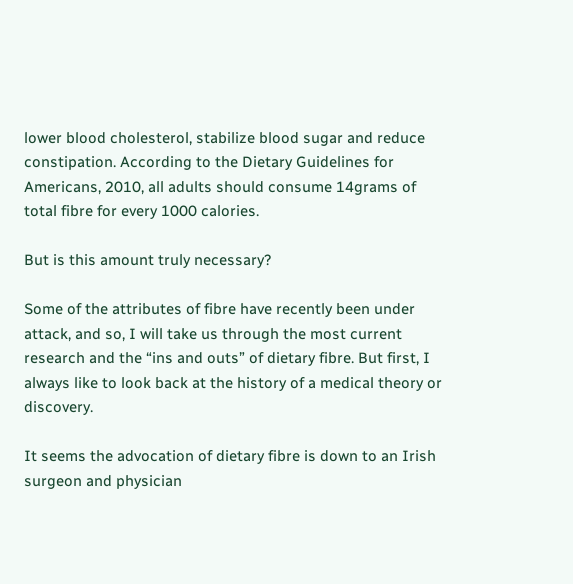lower blood cholesterol, stabilize blood sugar and reduce constipation. According to the Dietary Guidelines for Americans, 2010, all adults should consume 14grams of total fibre for every 1000 calories.

But is this amount truly necessary?

Some of the attributes of fibre have recently been under attack, and so, I will take us through the most current research and the “ins and outs” of dietary fibre. But first, I always like to look back at the history of a medical theory or discovery.

It seems the advocation of dietary fibre is down to an Irish surgeon and physician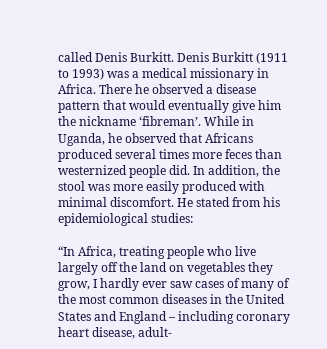called Denis Burkitt. Denis Burkitt (1911 to 1993) was a medical missionary in Africa. There he observed a disease pattern that would eventually give him the nickname ‘fibreman’. While in Uganda, he observed that Africans produced several times more feces than westernized people did. In addition, the stool was more easily produced with minimal discomfort. He stated from his epidemiological studies:

“In Africa, treating people who live largely off the land on vegetables they grow, I hardly ever saw cases of many of the most common diseases in the United States and England – including coronary heart disease, adult-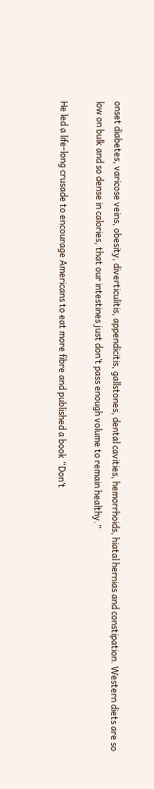onset diabetes, varicose veins, obesity, diverticulitis, appendicitis, gallstones, dental cavities, hemorrhoids, hiatal hernias and constipation. Western diets are so low on bulk and so dense in calories, that our intestines just don’t pass enough volume to remain healthy.”

He led a life-long crusade to encourage Americans to eat more fibre and published a book “Don’t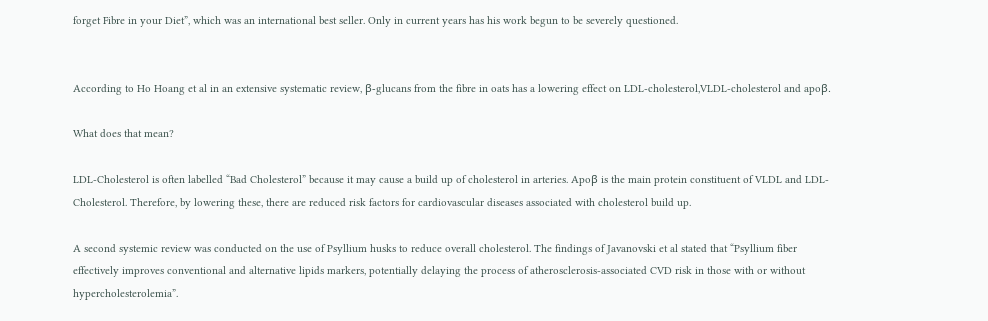forget Fibre in your Diet”, which was an international best seller. Only in current years has his work begun to be severely questioned.


According to Ho Hoang et al in an extensive systematic review, β-glucans from the fibre in oats has a lowering effect on LDL-cholesterol,VLDL-cholesterol and apoβ.

What does that mean?

LDL-Cholesterol is often labelled “Bad Cholesterol” because it may cause a build up of cholesterol in arteries. Apoβ is the main protein constituent of VLDL and LDL-Cholesterol. Therefore, by lowering these, there are reduced risk factors for cardiovascular diseases associated with cholesterol build up.

A second systemic review was conducted on the use of Psyllium husks to reduce overall cholesterol. The findings of Javanovski et al stated that “Psyllium fiber effectively improves conventional and alternative lipids markers, potentially delaying the process of atherosclerosis-associated CVD risk in those with or without hypercholesterolemia”.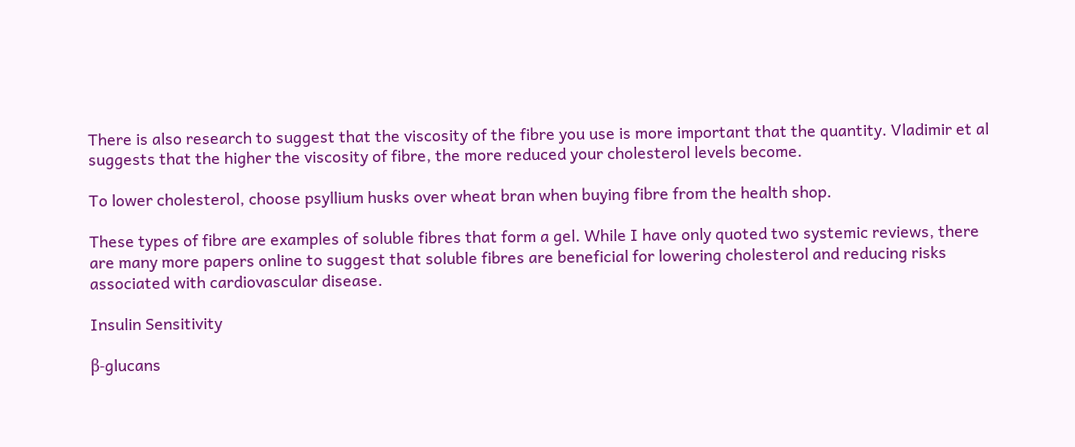There is also research to suggest that the viscosity of the fibre you use is more important that the quantity. Vladimir et al suggests that the higher the viscosity of fibre, the more reduced your cholesterol levels become.

To lower cholesterol, choose psyllium husks over wheat bran when buying fibre from the health shop.

These types of fibre are examples of soluble fibres that form a gel. While I have only quoted two systemic reviews, there are many more papers online to suggest that soluble fibres are beneficial for lowering cholesterol and reducing risks associated with cardiovascular disease.

Insulin Sensitivity

β-glucans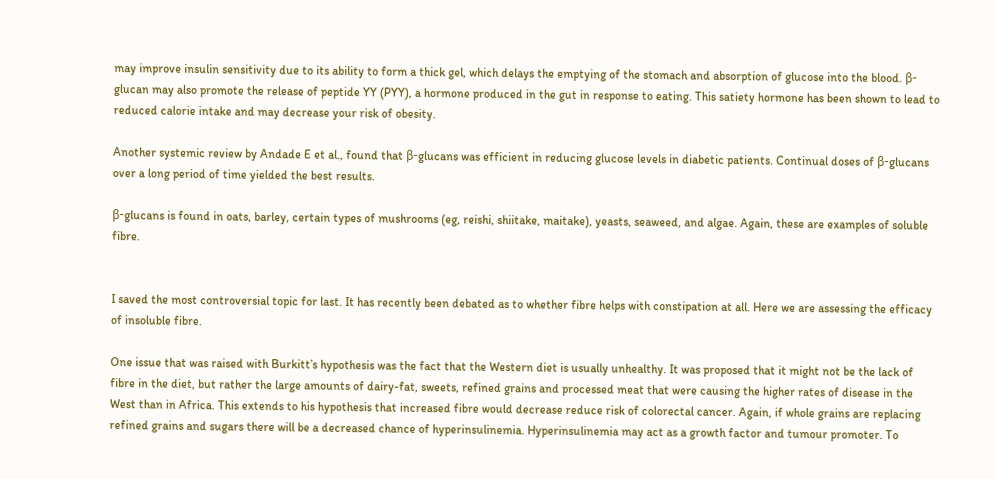may improve insulin sensitivity due to its ability to form a thick gel, which delays the emptying of the stomach and absorption of glucose into the blood. β-glucan may also promote the release of peptide YY (PYY), a hormone produced in the gut in response to eating. This satiety hormone has been shown to lead to reduced calorie intake and may decrease your risk of obesity.

Another systemic review by Andade E et al., found that β-glucans was efficient in reducing glucose levels in diabetic patients. Continual doses of β-glucans over a long period of time yielded the best results.

β-glucans is found in oats, barley, certain types of mushrooms (eg, reishi, shiitake, maitake), yeasts, seaweed, and algae. Again, these are examples of soluble fibre.


I saved the most controversial topic for last. It has recently been debated as to whether fibre helps with constipation at all. Here we are assessing the efficacy of insoluble fibre.

One issue that was raised with Burkitt’s hypothesis was the fact that the Western diet is usually unhealthy. It was proposed that it might not be the lack of fibre in the diet, but rather the large amounts of dairy-fat, sweets, refined grains and processed meat that were causing the higher rates of disease in the West than in Africa. This extends to his hypothesis that increased fibre would decrease reduce risk of colorectal cancer. Again, if whole grains are replacing refined grains and sugars there will be a decreased chance of hyperinsulinemia. Hyperinsulinemia may act as a growth factor and tumour promoter. To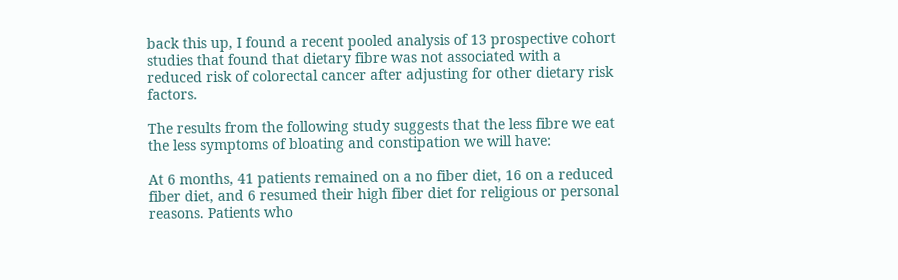back this up, I found a recent pooled analysis of 13 prospective cohort studies that found that dietary fibre was not associated with a reduced risk of colorectal cancer after adjusting for other dietary risk factors.

The results from the following study suggests that the less fibre we eat the less symptoms of bloating and constipation we will have:

At 6 months, 41 patients remained on a no fiber diet, 16 on a reduced fiber diet, and 6 resumed their high fiber diet for religious or personal reasons. Patients who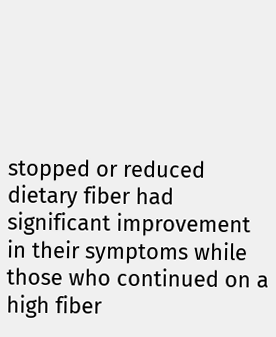stopped or reduced dietary fiber had significant improvement in their symptoms while those who continued on a high fiber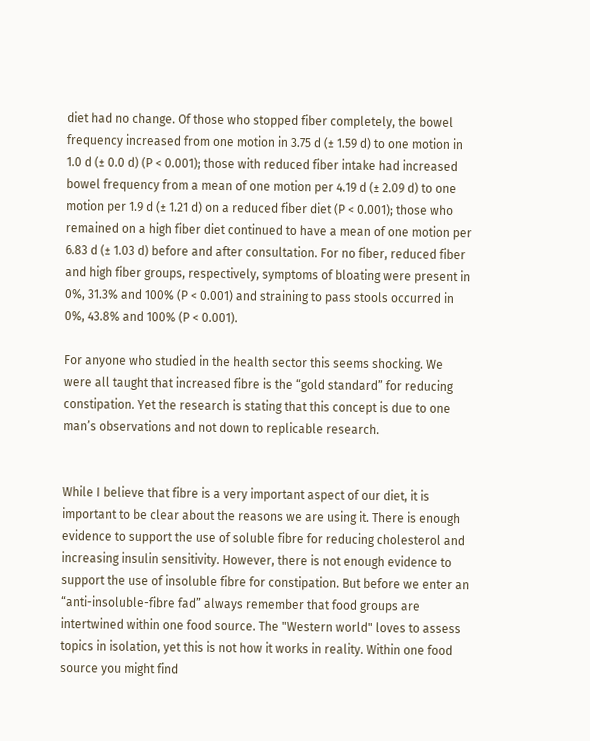diet had no change. Of those who stopped fiber completely, the bowel frequency increased from one motion in 3.75 d (± 1.59 d) to one motion in 1.0 d (± 0.0 d) (P < 0.001); those with reduced fiber intake had increased bowel frequency from a mean of one motion per 4.19 d (± 2.09 d) to one motion per 1.9 d (± 1.21 d) on a reduced fiber diet (P < 0.001); those who remained on a high fiber diet continued to have a mean of one motion per 6.83 d (± 1.03 d) before and after consultation. For no fiber, reduced fiber and high fiber groups, respectively, symptoms of bloating were present in 0%, 31.3% and 100% (P < 0.001) and straining to pass stools occurred in 0%, 43.8% and 100% (P < 0.001).

For anyone who studied in the health sector this seems shocking. We were all taught that increased fibre is the “gold standard” for reducing constipation. Yet the research is stating that this concept is due to one man’s observations and not down to replicable research.


While I believe that fibre is a very important aspect of our diet, it is important to be clear about the reasons we are using it. There is enough evidence to support the use of soluble fibre for reducing cholesterol and increasing insulin sensitivity. However, there is not enough evidence to support the use of insoluble fibre for constipation. But before we enter an “anti-insoluble-fibre fad” always remember that food groups are intertwined within one food source. The "Western world" loves to assess topics in isolation, yet this is not how it works in reality. Within one food source you might find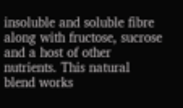insoluble and soluble fibre along with fructose, sucrose and a host of other nutrients. This natural blend works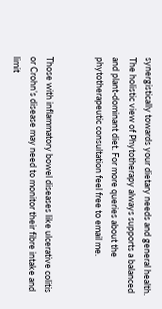synergistically towards your dietary needs and general health. The holistic view of Phytotherapy always supports a balanced and plant-dominant diet. For more queries about the phytotherapeutic consultation feel free to email me.


Those with inflammatory bowel diseases like ulcerative colitis or Crohn’s disease may need to monitor their fibre intake and limit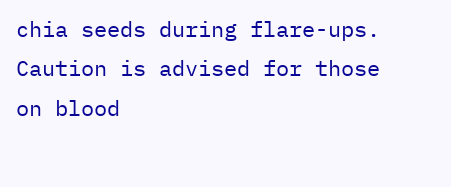chia seeds during flare-ups. Caution is advised for those on blood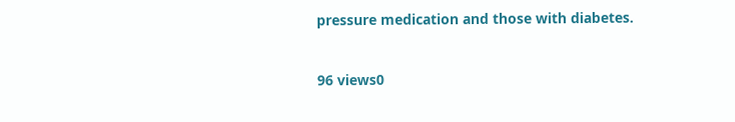pressure medication and those with diabetes.


96 views0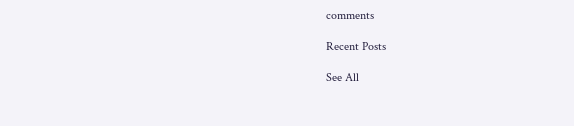comments

Recent Posts

See All